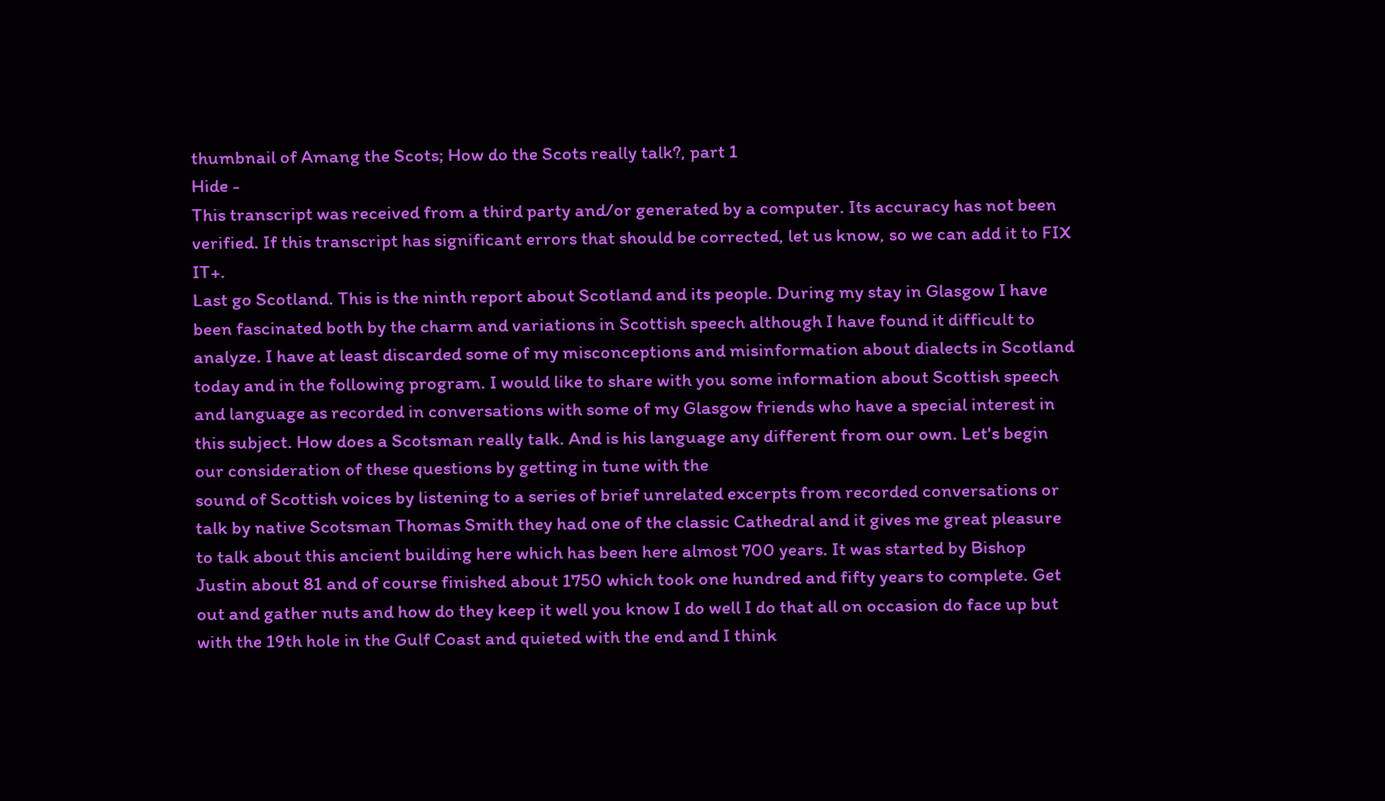thumbnail of Amang the Scots; How do the Scots really talk?, part 1
Hide -
This transcript was received from a third party and/or generated by a computer. Its accuracy has not been verified. If this transcript has significant errors that should be corrected, let us know, so we can add it to FIX IT+.
Last go Scotland. This is the ninth report about Scotland and its people. During my stay in Glasgow I have been fascinated both by the charm and variations in Scottish speech although I have found it difficult to analyze. I have at least discarded some of my misconceptions and misinformation about dialects in Scotland today and in the following program. I would like to share with you some information about Scottish speech and language as recorded in conversations with some of my Glasgow friends who have a special interest in this subject. How does a Scotsman really talk. And is his language any different from our own. Let's begin our consideration of these questions by getting in tune with the
sound of Scottish voices by listening to a series of brief unrelated excerpts from recorded conversations or talk by native Scotsman Thomas Smith they had one of the classic Cathedral and it gives me great pleasure to talk about this ancient building here which has been here almost 700 years. It was started by Bishop Justin about 81 and of course finished about 1750 which took one hundred and fifty years to complete. Get out and gather nuts and how do they keep it well you know I do well I do that all on occasion do face up but with the 19th hole in the Gulf Coast and quieted with the end and I think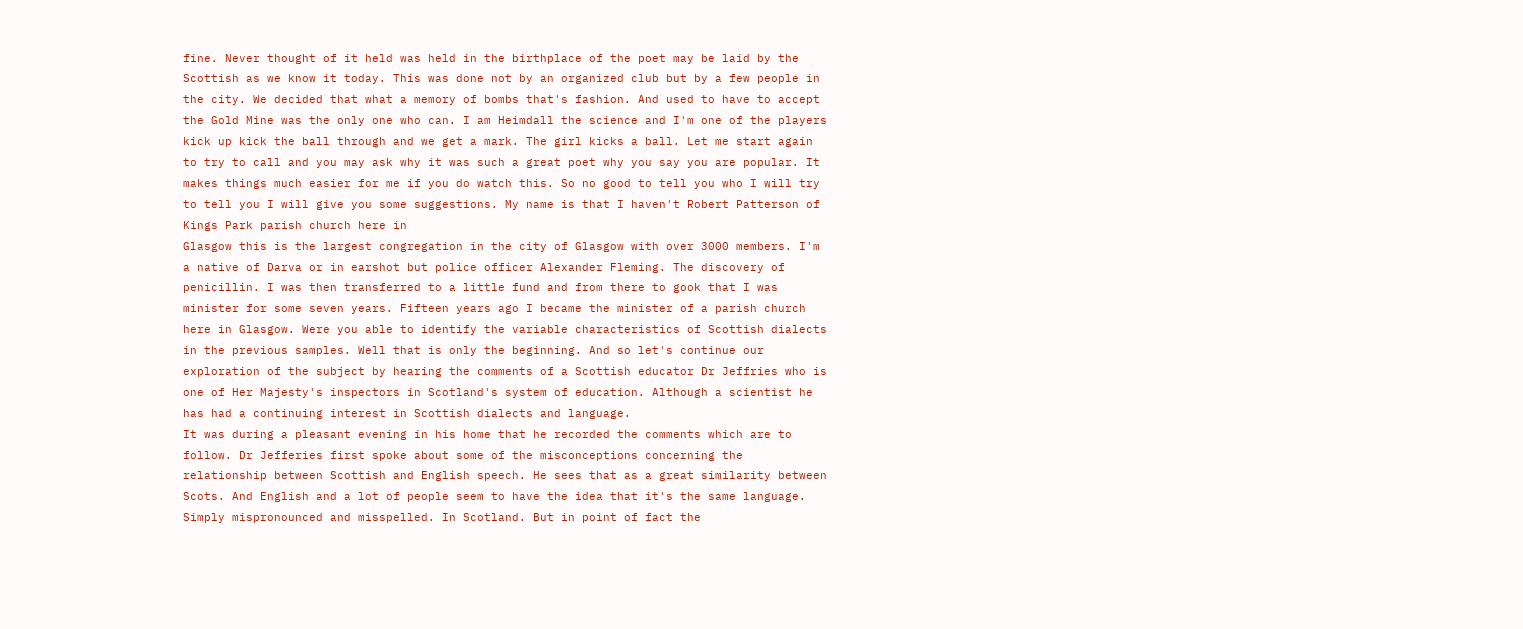fine. Never thought of it held was held in the birthplace of the poet may be laid by the
Scottish as we know it today. This was done not by an organized club but by a few people in the city. We decided that what a memory of bombs that's fashion. And used to have to accept the Gold Mine was the only one who can. I am Heimdall the science and I'm one of the players kick up kick the ball through and we get a mark. The girl kicks a ball. Let me start again to try to call and you may ask why it was such a great poet why you say you are popular. It makes things much easier for me if you do watch this. So no good to tell you who I will try to tell you I will give you some suggestions. My name is that I haven't Robert Patterson of Kings Park parish church here in
Glasgow this is the largest congregation in the city of Glasgow with over 3000 members. I'm a native of Darva or in earshot but police officer Alexander Fleming. The discovery of penicillin. I was then transferred to a little fund and from there to gook that I was minister for some seven years. Fifteen years ago I became the minister of a parish church here in Glasgow. Were you able to identify the variable characteristics of Scottish dialects in the previous samples. Well that is only the beginning. And so let's continue our exploration of the subject by hearing the comments of a Scottish educator Dr Jeffries who is one of Her Majesty's inspectors in Scotland's system of education. Although a scientist he has had a continuing interest in Scottish dialects and language.
It was during a pleasant evening in his home that he recorded the comments which are to follow. Dr Jefferies first spoke about some of the misconceptions concerning the relationship between Scottish and English speech. He sees that as a great similarity between Scots. And English and a lot of people seem to have the idea that it's the same language. Simply mispronounced and misspelled. In Scotland. But in point of fact the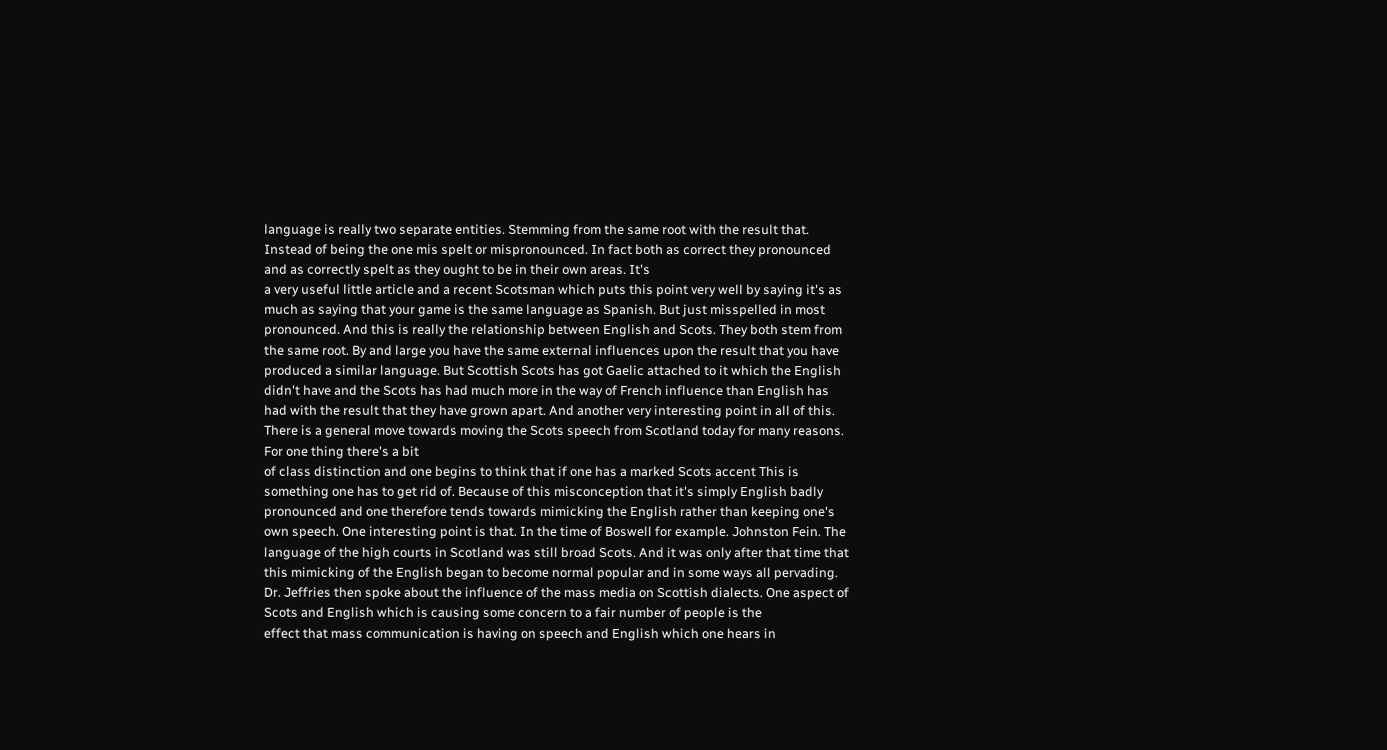language is really two separate entities. Stemming from the same root with the result that. Instead of being the one mis spelt or mispronounced. In fact both as correct they pronounced and as correctly spelt as they ought to be in their own areas. It's
a very useful little article and a recent Scotsman which puts this point very well by saying it's as much as saying that your game is the same language as Spanish. But just misspelled in most pronounced. And this is really the relationship between English and Scots. They both stem from the same root. By and large you have the same external influences upon the result that you have produced a similar language. But Scottish Scots has got Gaelic attached to it which the English didn't have and the Scots has had much more in the way of French influence than English has had with the result that they have grown apart. And another very interesting point in all of this. There is a general move towards moving the Scots speech from Scotland today for many reasons. For one thing there's a bit
of class distinction and one begins to think that if one has a marked Scots accent This is something one has to get rid of. Because of this misconception that it's simply English badly pronounced and one therefore tends towards mimicking the English rather than keeping one's own speech. One interesting point is that. In the time of Boswell for example. Johnston Fein. The language of the high courts in Scotland was still broad Scots. And it was only after that time that this mimicking of the English began to become normal popular and in some ways all pervading. Dr. Jeffries then spoke about the influence of the mass media on Scottish dialects. One aspect of Scots and English which is causing some concern to a fair number of people is the
effect that mass communication is having on speech and English which one hears in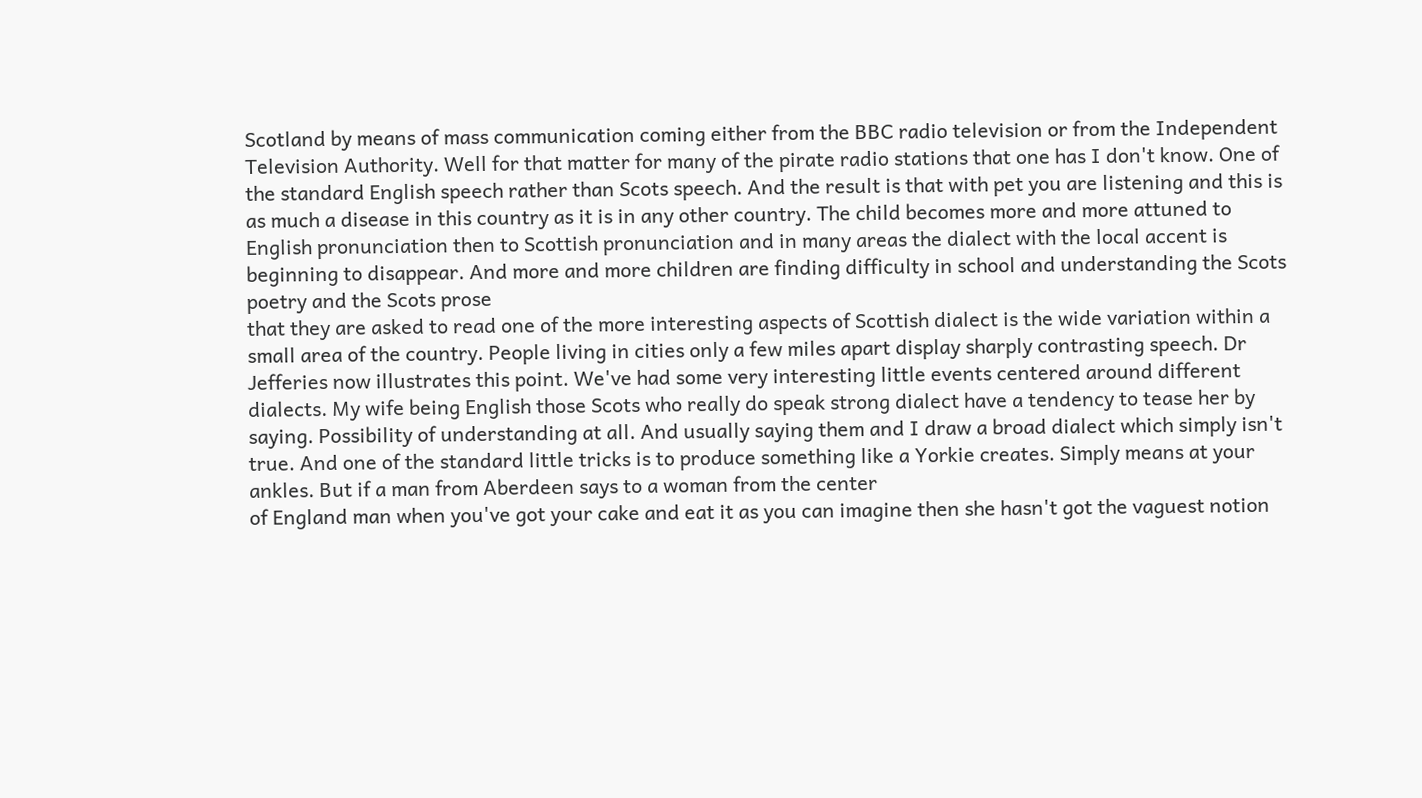Scotland by means of mass communication coming either from the BBC radio television or from the Independent Television Authority. Well for that matter for many of the pirate radio stations that one has I don't know. One of the standard English speech rather than Scots speech. And the result is that with pet you are listening and this is as much a disease in this country as it is in any other country. The child becomes more and more attuned to English pronunciation then to Scottish pronunciation and in many areas the dialect with the local accent is beginning to disappear. And more and more children are finding difficulty in school and understanding the Scots poetry and the Scots prose
that they are asked to read one of the more interesting aspects of Scottish dialect is the wide variation within a small area of the country. People living in cities only a few miles apart display sharply contrasting speech. Dr Jefferies now illustrates this point. We've had some very interesting little events centered around different dialects. My wife being English those Scots who really do speak strong dialect have a tendency to tease her by saying. Possibility of understanding at all. And usually saying them and I draw a broad dialect which simply isn't true. And one of the standard little tricks is to produce something like a Yorkie creates. Simply means at your ankles. But if a man from Aberdeen says to a woman from the center
of England man when you've got your cake and eat it as you can imagine then she hasn't got the vaguest notion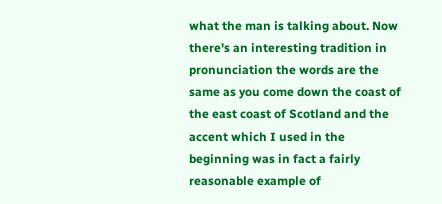what the man is talking about. Now there's an interesting tradition in pronunciation the words are the same as you come down the coast of the east coast of Scotland and the accent which I used in the beginning was in fact a fairly reasonable example of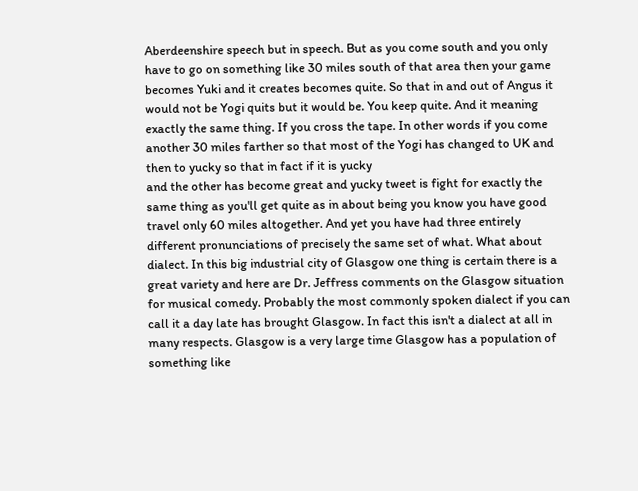Aberdeenshire speech but in speech. But as you come south and you only have to go on something like 30 miles south of that area then your game becomes Yuki and it creates becomes quite. So that in and out of Angus it would not be Yogi quits but it would be. You keep quite. And it meaning exactly the same thing. If you cross the tape. In other words if you come another 30 miles farther so that most of the Yogi has changed to UK and then to yucky so that in fact if it is yucky
and the other has become great and yucky tweet is fight for exactly the same thing as you'll get quite as in about being you know you have good travel only 60 miles altogether. And yet you have had three entirely different pronunciations of precisely the same set of what. What about dialect. In this big industrial city of Glasgow one thing is certain there is a great variety and here are Dr. Jeffress comments on the Glasgow situation for musical comedy. Probably the most commonly spoken dialect if you can call it a day late has brought Glasgow. In fact this isn't a dialect at all in many respects. Glasgow is a very large time Glasgow has a population of something like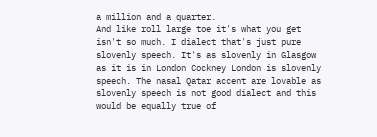a million and a quarter.
And like roll large toe it's what you get isn't so much. I dialect that's just pure slovenly speech. It's as slovenly in Glasgow as it is in London Cockney London is slovenly speech. The nasal Qatar accent are lovable as slovenly speech is not good dialect and this would be equally true of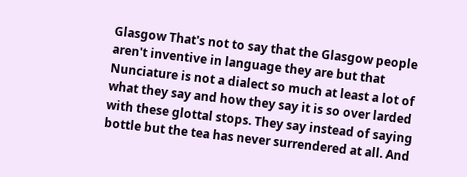Glasgow That's not to say that the Glasgow people aren't inventive in language they are but that Nunciature is not a dialect so much at least a lot of what they say and how they say it is so over larded with these glottal stops. They say instead of saying bottle but the tea has never surrendered at all. And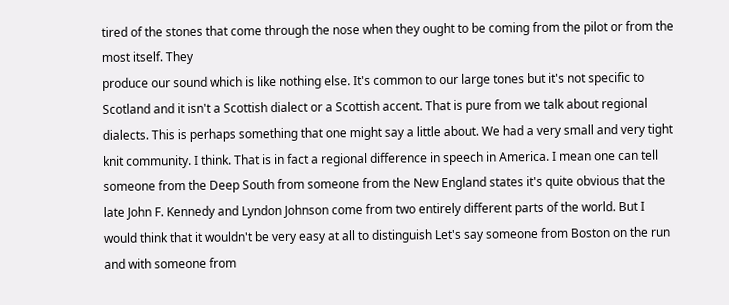tired of the stones that come through the nose when they ought to be coming from the pilot or from the most itself. They
produce our sound which is like nothing else. It's common to our large tones but it's not specific to Scotland and it isn't a Scottish dialect or a Scottish accent. That is pure from we talk about regional dialects. This is perhaps something that one might say a little about. We had a very small and very tight knit community. I think. That is in fact a regional difference in speech in America. I mean one can tell someone from the Deep South from someone from the New England states it's quite obvious that the late John F. Kennedy and Lyndon Johnson come from two entirely different parts of the world. But I would think that it wouldn't be very easy at all to distinguish Let's say someone from Boston on the run and with someone from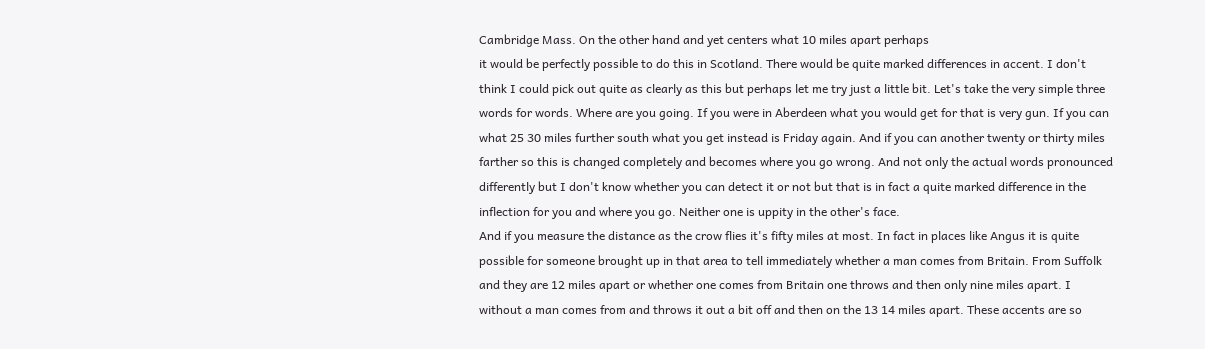Cambridge Mass. On the other hand and yet centers what 10 miles apart perhaps
it would be perfectly possible to do this in Scotland. There would be quite marked differences in accent. I don't think I could pick out quite as clearly as this but perhaps let me try just a little bit. Let's take the very simple three words for words. Where are you going. If you were in Aberdeen what you would get for that is very gun. If you can what 25 30 miles further south what you get instead is Friday again. And if you can another twenty or thirty miles farther so this is changed completely and becomes where you go wrong. And not only the actual words pronounced differently but I don't know whether you can detect it or not but that is in fact a quite marked difference in the inflection for you and where you go. Neither one is uppity in the other's face.
And if you measure the distance as the crow flies it's fifty miles at most. In fact in places like Angus it is quite possible for someone brought up in that area to tell immediately whether a man comes from Britain. From Suffolk and they are 12 miles apart or whether one comes from Britain one throws and then only nine miles apart. I without a man comes from and throws it out a bit off and then on the 13 14 miles apart. These accents are so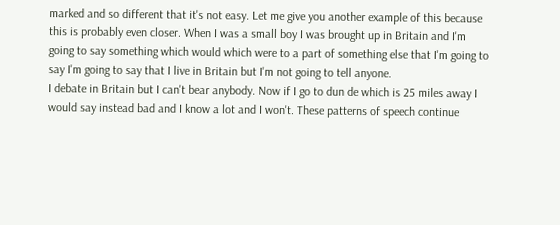marked and so different that it's not easy. Let me give you another example of this because this is probably even closer. When I was a small boy I was brought up in Britain and I'm going to say something which would which were to a part of something else that I'm going to say I'm going to say that I live in Britain but I'm not going to tell anyone.
I debate in Britain but I can't bear anybody. Now if I go to dun de which is 25 miles away I would say instead bad and I know a lot and I won't. These patterns of speech continue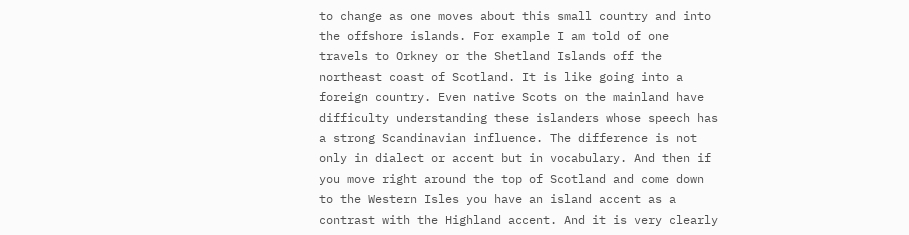to change as one moves about this small country and into the offshore islands. For example I am told of one travels to Orkney or the Shetland Islands off the northeast coast of Scotland. It is like going into a foreign country. Even native Scots on the mainland have difficulty understanding these islanders whose speech has a strong Scandinavian influence. The difference is not only in dialect or accent but in vocabulary. And then if you move right around the top of Scotland and come down to the Western Isles you have an island accent as a contrast with the Highland accent. And it is very clearly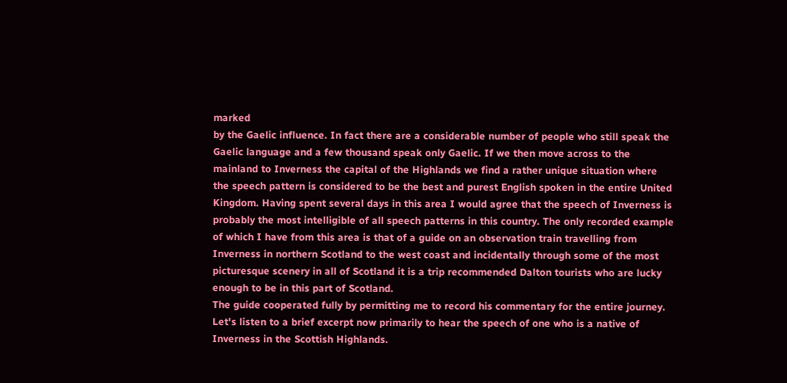marked
by the Gaelic influence. In fact there are a considerable number of people who still speak the Gaelic language and a few thousand speak only Gaelic. If we then move across to the mainland to Inverness the capital of the Highlands we find a rather unique situation where the speech pattern is considered to be the best and purest English spoken in the entire United Kingdom. Having spent several days in this area I would agree that the speech of Inverness is probably the most intelligible of all speech patterns in this country. The only recorded example of which I have from this area is that of a guide on an observation train travelling from Inverness in northern Scotland to the west coast and incidentally through some of the most picturesque scenery in all of Scotland it is a trip recommended Dalton tourists who are lucky enough to be in this part of Scotland.
The guide cooperated fully by permitting me to record his commentary for the entire journey. Let's listen to a brief excerpt now primarily to hear the speech of one who is a native of Inverness in the Scottish Highlands.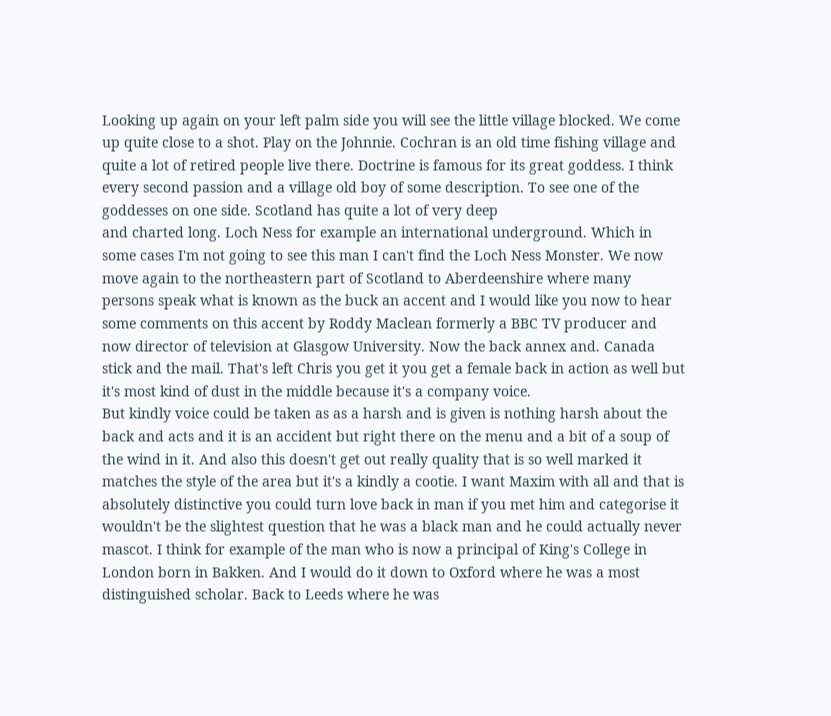Looking up again on your left palm side you will see the little village blocked. We come up quite close to a shot. Play on the Johnnie. Cochran is an old time fishing village and quite a lot of retired people live there. Doctrine is famous for its great goddess. I think every second passion and a village old boy of some description. To see one of the goddesses on one side. Scotland has quite a lot of very deep
and charted long. Loch Ness for example an international underground. Which in some cases I'm not going to see this man I can't find the Loch Ness Monster. We now move again to the northeastern part of Scotland to Aberdeenshire where many persons speak what is known as the buck an accent and I would like you now to hear some comments on this accent by Roddy Maclean formerly a BBC TV producer and now director of television at Glasgow University. Now the back annex and. Canada stick and the mail. That's left Chris you get it you get a female back in action as well but it's most kind of dust in the middle because it's a company voice.
But kindly voice could be taken as as a harsh and is given is nothing harsh about the back and acts and it is an accident but right there on the menu and a bit of a soup of the wind in it. And also this doesn't get out really quality that is so well marked it matches the style of the area but it's a kindly a cootie. I want Maxim with all and that is absolutely distinctive you could turn love back in man if you met him and categorise it wouldn't be the slightest question that he was a black man and he could actually never mascot. I think for example of the man who is now a principal of King's College in London born in Bakken. And I would do it down to Oxford where he was a most distinguished scholar. Back to Leeds where he was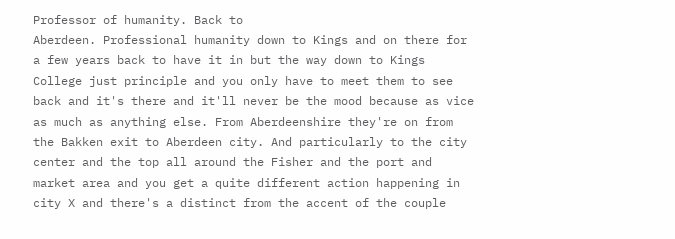Professor of humanity. Back to
Aberdeen. Professional humanity down to Kings and on there for a few years back to have it in but the way down to Kings College just principle and you only have to meet them to see back and it's there and it'll never be the mood because as vice as much as anything else. From Aberdeenshire they're on from the Bakken exit to Aberdeen city. And particularly to the city center and the top all around the Fisher and the port and market area and you get a quite different action happening in city X and there's a distinct from the accent of the couple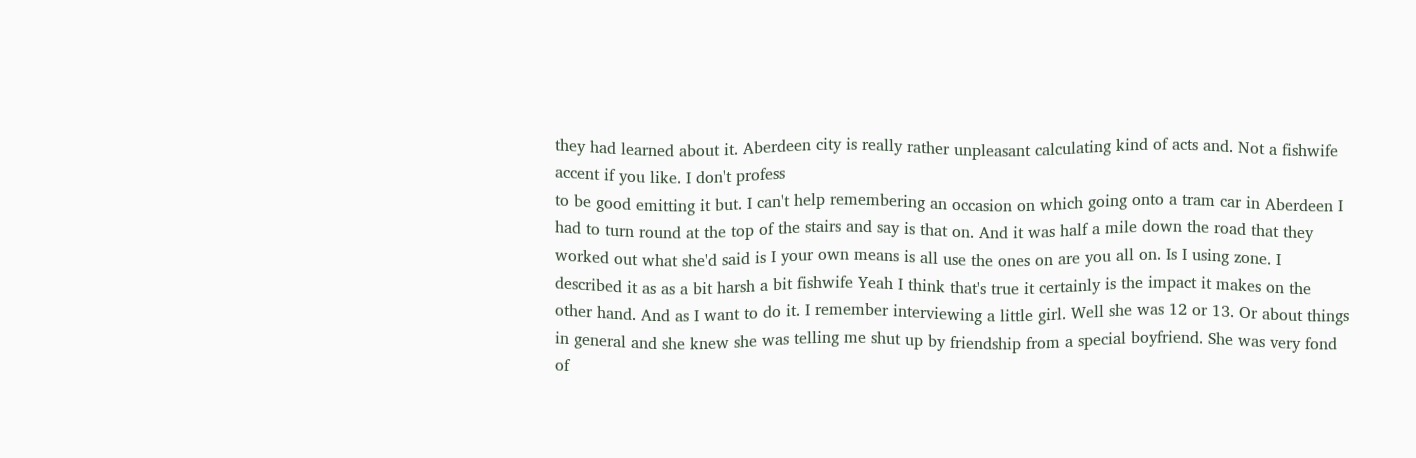they had learned about it. Aberdeen city is really rather unpleasant calculating kind of acts and. Not a fishwife accent if you like. I don't profess
to be good emitting it but. I can't help remembering an occasion on which going onto a tram car in Aberdeen I had to turn round at the top of the stairs and say is that on. And it was half a mile down the road that they worked out what she'd said is I your own means is all use the ones on are you all on. Is I using zone. I described it as as a bit harsh a bit fishwife Yeah I think that's true it certainly is the impact it makes on the other hand. And as I want to do it. I remember interviewing a little girl. Well she was 12 or 13. Or about things in general and she knew she was telling me shut up by friendship from a special boyfriend. She was very fond of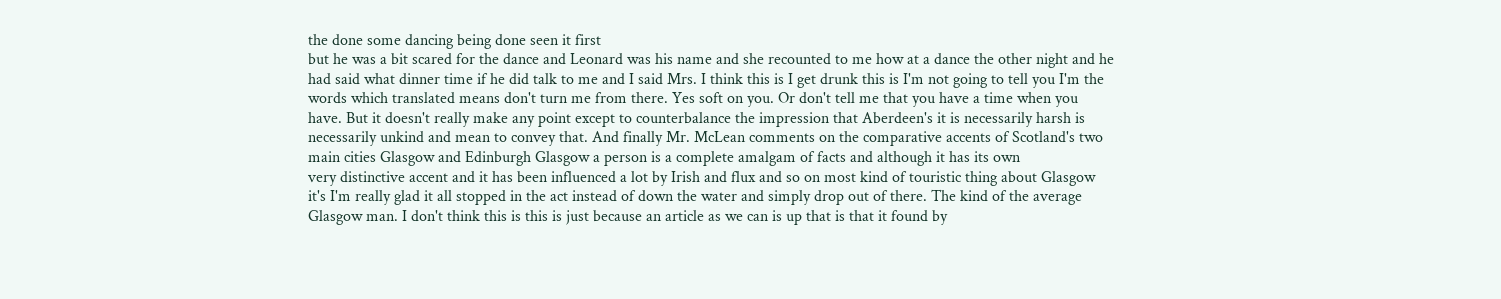the done some dancing being done seen it first
but he was a bit scared for the dance and Leonard was his name and she recounted to me how at a dance the other night and he had said what dinner time if he did talk to me and I said Mrs. I think this is I get drunk this is I'm not going to tell you I'm the words which translated means don't turn me from there. Yes soft on you. Or don't tell me that you have a time when you have. But it doesn't really make any point except to counterbalance the impression that Aberdeen's it is necessarily harsh is necessarily unkind and mean to convey that. And finally Mr. McLean comments on the comparative accents of Scotland's two main cities Glasgow and Edinburgh Glasgow a person is a complete amalgam of facts and although it has its own
very distinctive accent and it has been influenced a lot by Irish and flux and so on most kind of touristic thing about Glasgow it's I'm really glad it all stopped in the act instead of down the water and simply drop out of there. The kind of the average Glasgow man. I don't think this is this is just because an article as we can is up that is that it found by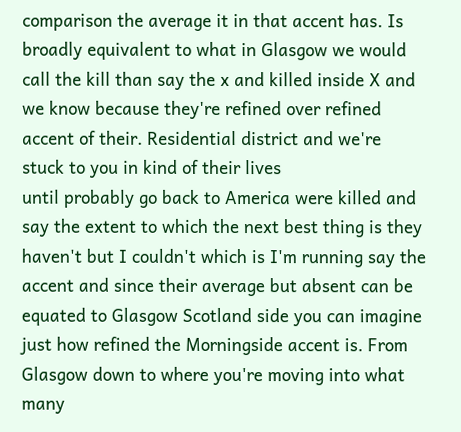comparison the average it in that accent has. Is broadly equivalent to what in Glasgow we would call the kill than say the x and killed inside X and we know because they're refined over refined accent of their. Residential district and we're stuck to you in kind of their lives
until probably go back to America were killed and say the extent to which the next best thing is they haven't but I couldn't which is I'm running say the accent and since their average but absent can be equated to Glasgow Scotland side you can imagine just how refined the Morningside accent is. From Glasgow down to where you're moving into what many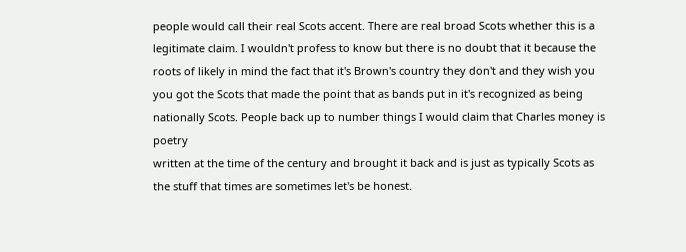people would call their real Scots accent. There are real broad Scots whether this is a legitimate claim. I wouldn't profess to know but there is no doubt that it because the roots of likely in mind the fact that it's Brown's country they don't and they wish you you got the Scots that made the point that as bands put in it's recognized as being nationally Scots. People back up to number things I would claim that Charles money is poetry
written at the time of the century and brought it back and is just as typically Scots as the stuff that times are sometimes let's be honest.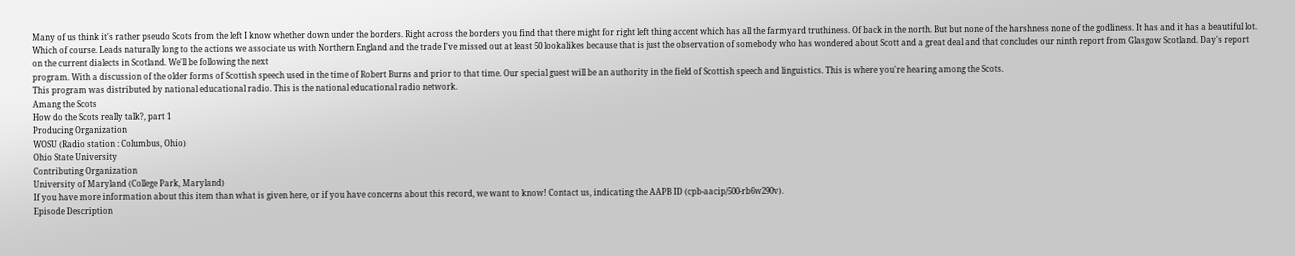Many of us think it's rather pseudo Scots from the left I know whether down under the borders. Right across the borders you find that there might for right left thing accent which has all the farmyard truthiness. Of back in the north. But but none of the harshness none of the godliness. It has and it has a beautiful lot. Which of course. Leads naturally long to the actions we associate us with Northern England and the trade I've missed out at least 50 lookalikes because that is just the observation of somebody who has wondered about Scott and a great deal and that concludes our ninth report from Glasgow Scotland. Day's report on the current dialects in Scotland. We'll be following the next
program. With a discussion of the older forms of Scottish speech used in the time of Robert Burns and prior to that time. Our special guest will be an authority in the field of Scottish speech and linguistics. This is where you're hearing among the Scots.
This program was distributed by national educational radio. This is the national educational radio network.
Amang the Scots
How do the Scots really talk?, part 1
Producing Organization
WOSU (Radio station : Columbus, Ohio)
Ohio State University
Contributing Organization
University of Maryland (College Park, Maryland)
If you have more information about this item than what is given here, or if you have concerns about this record, we want to know! Contact us, indicating the AAPB ID (cpb-aacip/500-rb6w290v).
Episode Description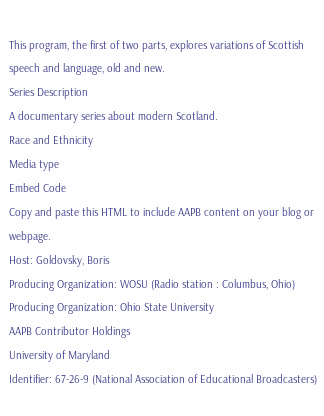This program, the first of two parts, explores variations of Scottish speech and language, old and new.
Series Description
A documentary series about modern Scotland.
Race and Ethnicity
Media type
Embed Code
Copy and paste this HTML to include AAPB content on your blog or webpage.
Host: Goldovsky, Boris
Producing Organization: WOSU (Radio station : Columbus, Ohio)
Producing Organization: Ohio State University
AAPB Contributor Holdings
University of Maryland
Identifier: 67-26-9 (National Association of Educational Broadcasters)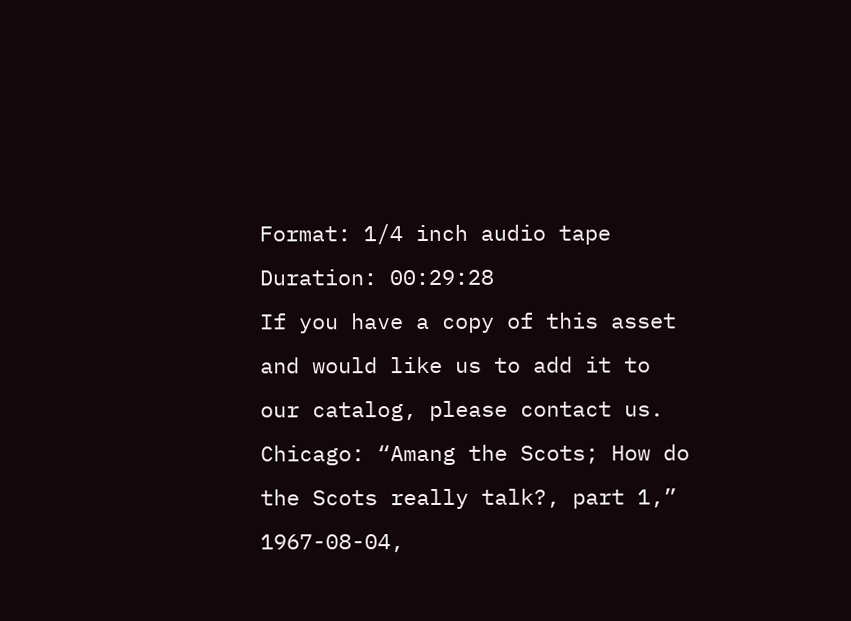Format: 1/4 inch audio tape
Duration: 00:29:28
If you have a copy of this asset and would like us to add it to our catalog, please contact us.
Chicago: “Amang the Scots; How do the Scots really talk?, part 1,” 1967-08-04,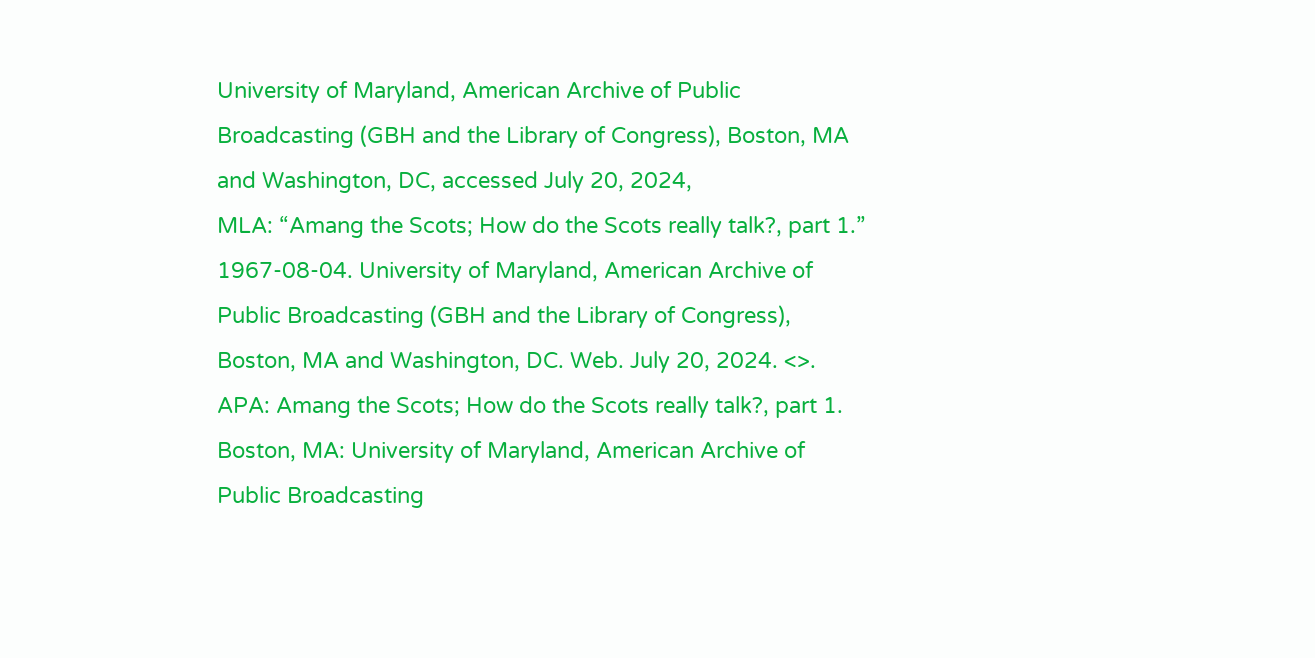University of Maryland, American Archive of Public Broadcasting (GBH and the Library of Congress), Boston, MA and Washington, DC, accessed July 20, 2024,
MLA: “Amang the Scots; How do the Scots really talk?, part 1.” 1967-08-04. University of Maryland, American Archive of Public Broadcasting (GBH and the Library of Congress), Boston, MA and Washington, DC. Web. July 20, 2024. <>.
APA: Amang the Scots; How do the Scots really talk?, part 1. Boston, MA: University of Maryland, American Archive of Public Broadcasting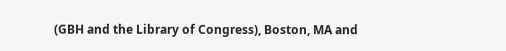(GBH and the Library of Congress), Boston, MA and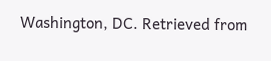Washington, DC. Retrieved from